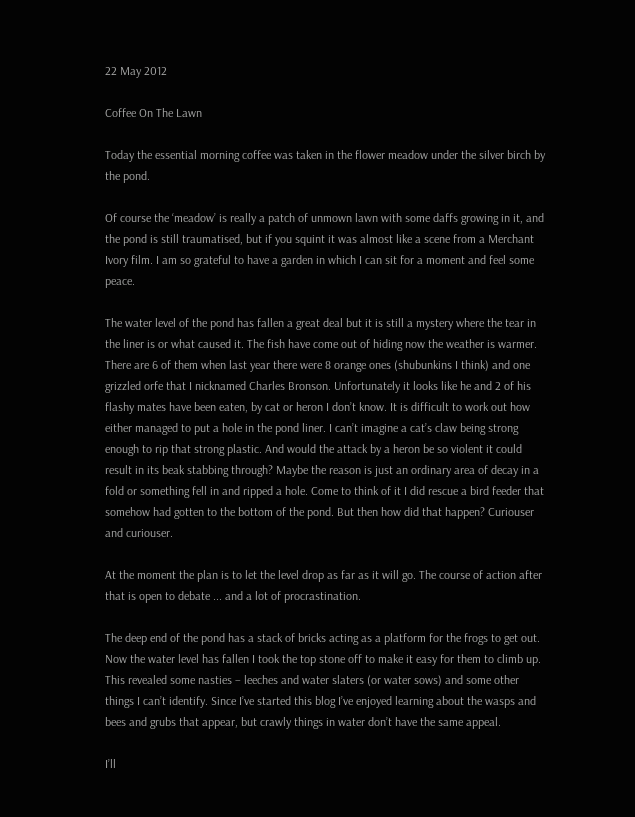22 May 2012

Coffee On The Lawn

Today the essential morning coffee was taken in the flower meadow under the silver birch by the pond.

Of course the ‘meadow’ is really a patch of unmown lawn with some daffs growing in it, and the pond is still traumatised, but if you squint it was almost like a scene from a Merchant Ivory film. I am so grateful to have a garden in which I can sit for a moment and feel some peace.

The water level of the pond has fallen a great deal but it is still a mystery where the tear in the liner is or what caused it. The fish have come out of hiding now the weather is warmer. There are 6 of them when last year there were 8 orange ones (shubunkins I think) and one grizzled orfe that I nicknamed Charles Bronson. Unfortunately it looks like he and 2 of his flashy mates have been eaten, by cat or heron I don’t know. It is difficult to work out how either managed to put a hole in the pond liner. I can’t imagine a cat’s claw being strong enough to rip that strong plastic. And would the attack by a heron be so violent it could result in its beak stabbing through? Maybe the reason is just an ordinary area of decay in a fold or something fell in and ripped a hole. Come to think of it I did rescue a bird feeder that somehow had gotten to the bottom of the pond. But then how did that happen? Curiouser and curiouser.

At the moment the plan is to let the level drop as far as it will go. The course of action after that is open to debate ... and a lot of procrastination.

The deep end of the pond has a stack of bricks acting as a platform for the frogs to get out. Now the water level has fallen I took the top stone off to make it easy for them to climb up. This revealed some nasties – leeches and water slaters (or water sows) and some other things I can’t identify. Since I’ve started this blog I’ve enjoyed learning about the wasps and bees and grubs that appear, but crawly things in water don’t have the same appeal.

I’ll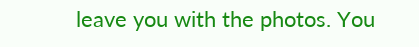leave you with the photos. You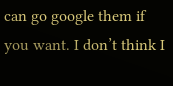can go google them if you want. I don’t think I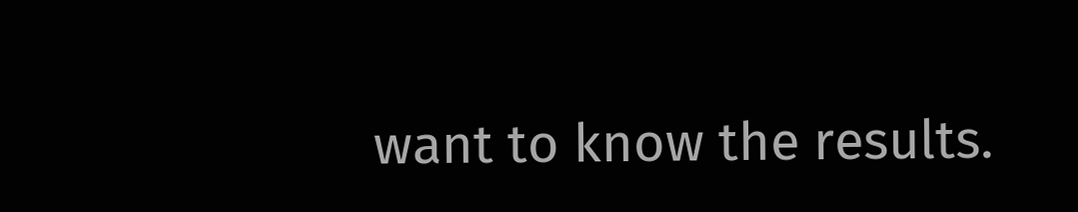want to know the results.